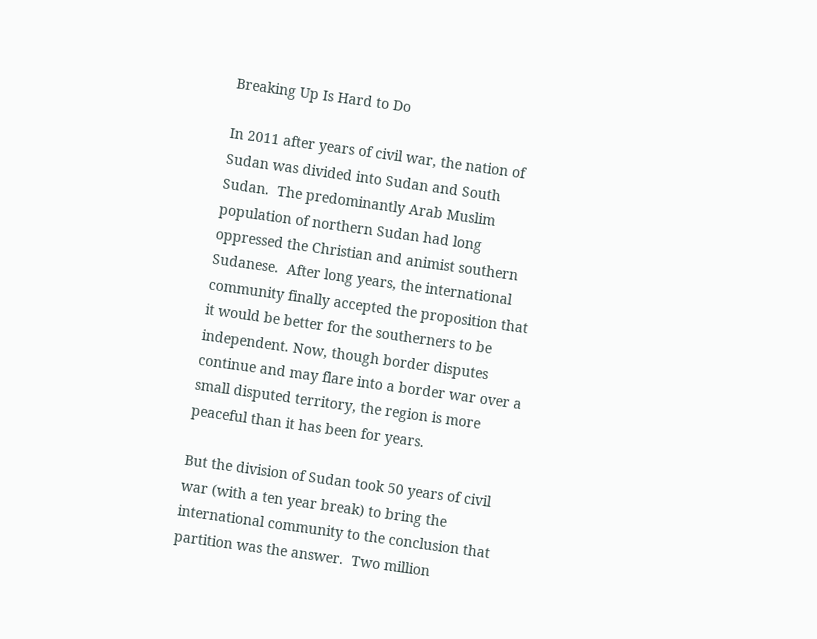Breaking Up Is Hard to Do

In 2011 after years of civil war, the nation of Sudan was divided into Sudan and South Sudan.  The predominantly Arab Muslim population of northern Sudan had long oppressed the Christian and animist southern Sudanese.  After long years, the international community finally accepted the proposition that it would be better for the southerners to be independent. Now, though border disputes continue and may flare into a border war over a small disputed territory, the region is more peaceful than it has been for years.

But the division of Sudan took 50 years of civil war (with a ten year break) to bring the international community to the conclusion that partition was the answer.  Two million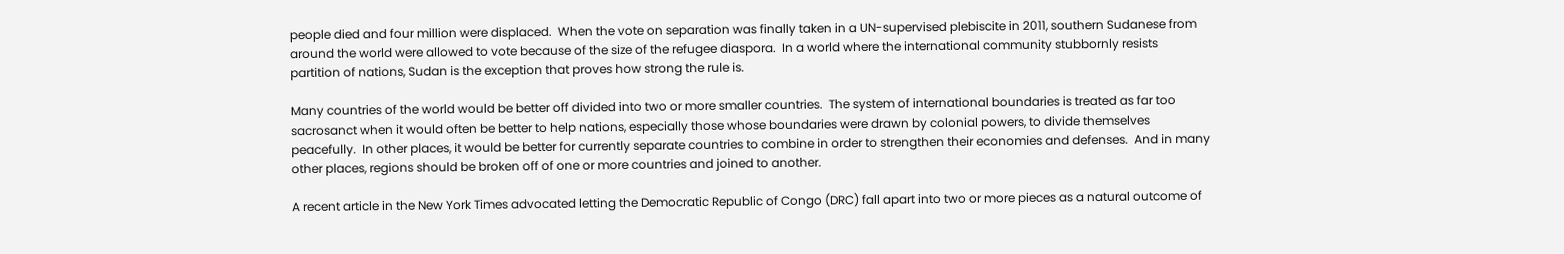people died and four million were displaced.  When the vote on separation was finally taken in a UN-supervised plebiscite in 2011, southern Sudanese from around the world were allowed to vote because of the size of the refugee diaspora.  In a world where the international community stubbornly resists partition of nations, Sudan is the exception that proves how strong the rule is.

Many countries of the world would be better off divided into two or more smaller countries.  The system of international boundaries is treated as far too sacrosanct when it would often be better to help nations, especially those whose boundaries were drawn by colonial powers, to divide themselves peacefully.  In other places, it would be better for currently separate countries to combine in order to strengthen their economies and defenses.  And in many other places, regions should be broken off of one or more countries and joined to another.

A recent article in the New York Times advocated letting the Democratic Republic of Congo (DRC) fall apart into two or more pieces as a natural outcome of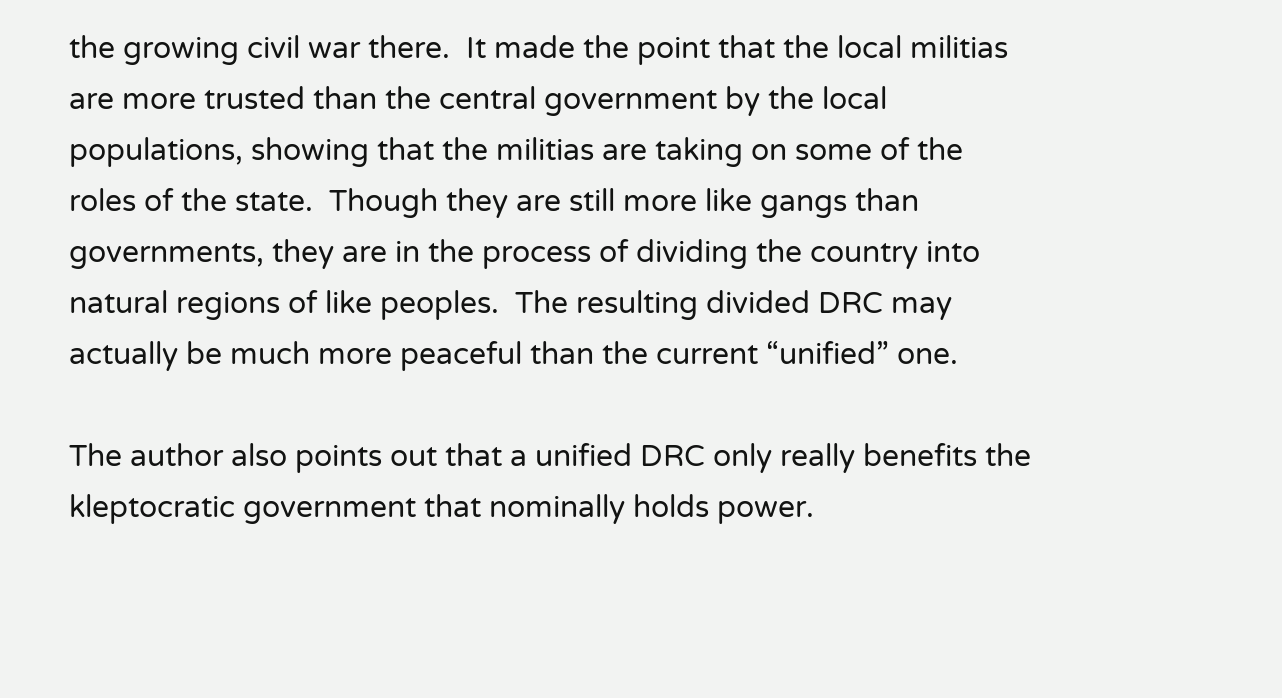the growing civil war there.  It made the point that the local militias are more trusted than the central government by the local populations, showing that the militias are taking on some of the roles of the state.  Though they are still more like gangs than governments, they are in the process of dividing the country into natural regions of like peoples.  The resulting divided DRC may actually be much more peaceful than the current “unified” one.

The author also points out that a unified DRC only really benefits the kleptocratic government that nominally holds power.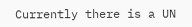Currently there is a UN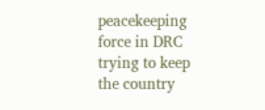peacekeeping force in DRC trying to keep the country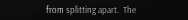from splitting apart.  The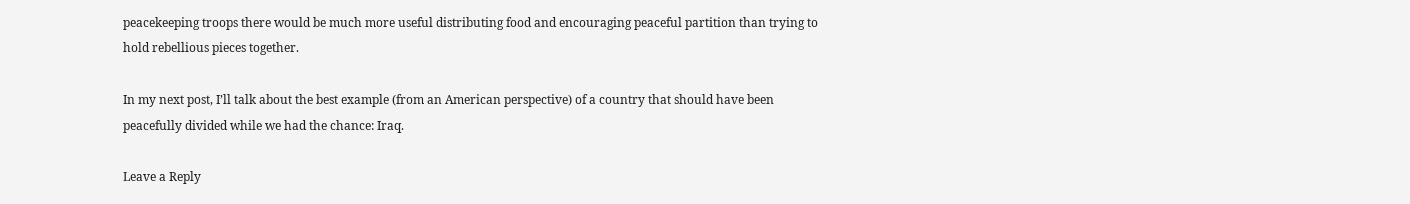peacekeeping troops there would be much more useful distributing food and encouraging peaceful partition than trying to hold rebellious pieces together.

In my next post, I’ll talk about the best example (from an American perspective) of a country that should have been peacefully divided while we had the chance: Iraq.

Leave a Reply